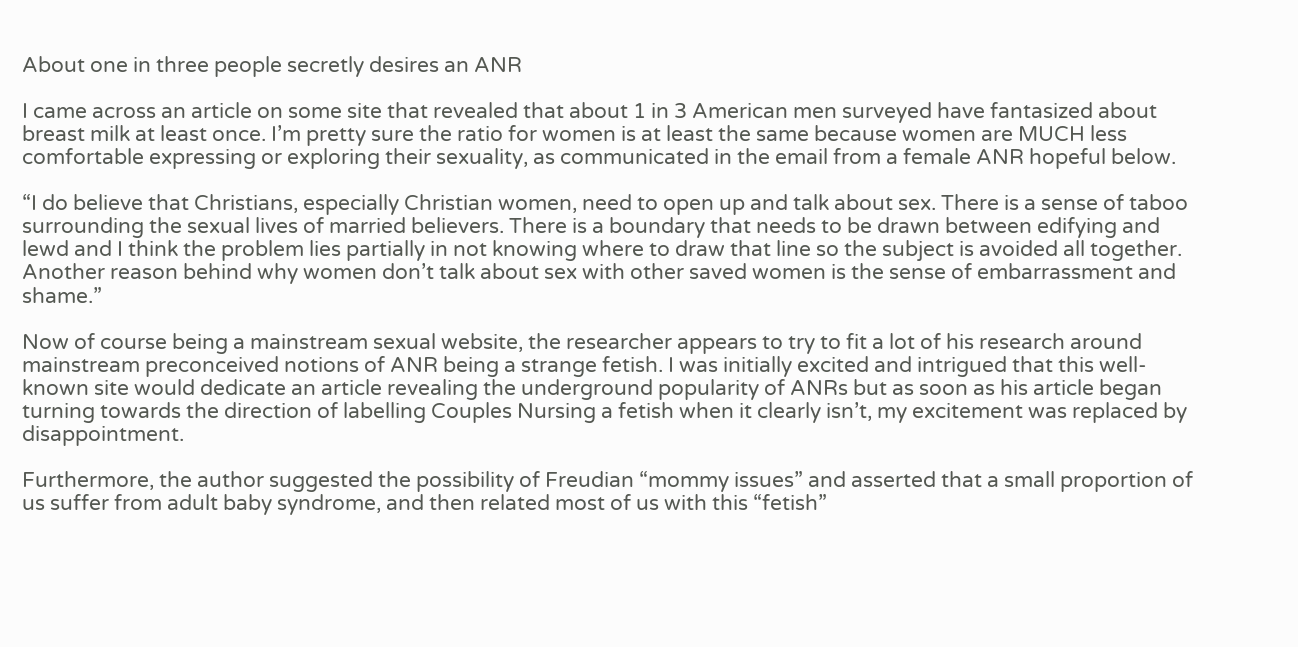About one in three people secretly desires an ANR

I came across an article on some site that revealed that about 1 in 3 American men surveyed have fantasized about breast milk at least once. I’m pretty sure the ratio for women is at least the same because women are MUCH less comfortable expressing or exploring their sexuality, as communicated in the email from a female ANR hopeful below.

“I do believe that Christians, especially Christian women, need to open up and talk about sex. There is a sense of taboo surrounding the sexual lives of married believers. There is a boundary that needs to be drawn between edifying and lewd and I think the problem lies partially in not knowing where to draw that line so the subject is avoided all together. Another reason behind why women don’t talk about sex with other saved women is the sense of embarrassment and shame.”

Now of course being a mainstream sexual website, the researcher appears to try to fit a lot of his research around mainstream preconceived notions of ANR being a strange fetish. I was initially excited and intrigued that this well-known site would dedicate an article revealing the underground popularity of ANRs but as soon as his article began turning towards the direction of labelling Couples Nursing a fetish when it clearly isn’t, my excitement was replaced by disappointment.

Furthermore, the author suggested the possibility of Freudian “mommy issues” and asserted that a small proportion of us suffer from adult baby syndrome, and then related most of us with this “fetish”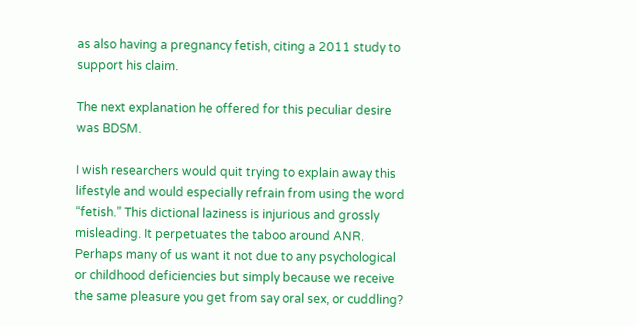as also having a pregnancy fetish, citing a 2011 study to support his claim.

The next explanation he offered for this peculiar desire was BDSM.

I wish researchers would quit trying to explain away this lifestyle and would especially refrain from using the word “fetish.” This dictional laziness is injurious and grossly misleading. It perpetuates the taboo around ANR. Perhaps many of us want it not due to any psychological or childhood deficiencies but simply because we receive the same pleasure you get from say oral sex, or cuddling?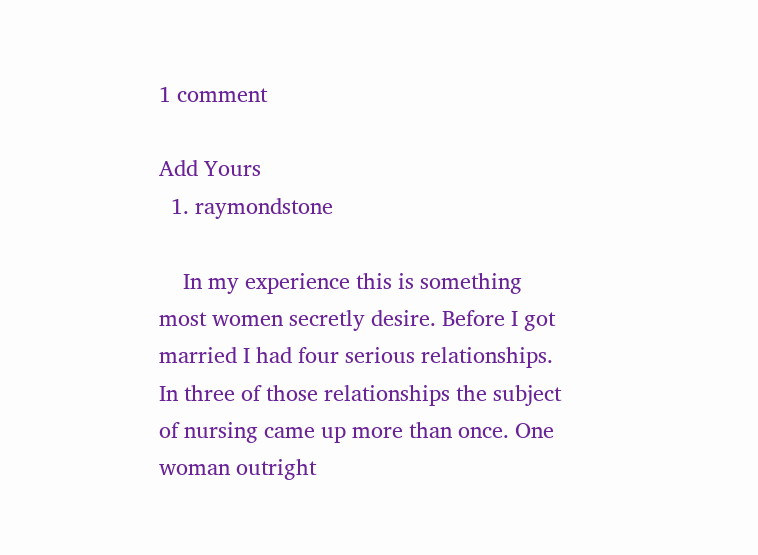1 comment

Add Yours
  1. raymondstone

    In my experience this is something most women secretly desire. Before I got married I had four serious relationships. In three of those relationships the subject of nursing came up more than once. One woman outright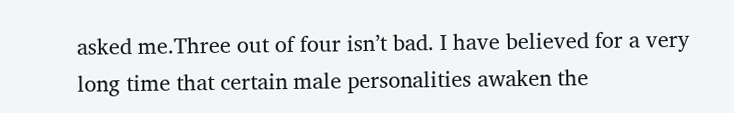asked me.Three out of four isn’t bad. I have believed for a very long time that certain male personalities awaken the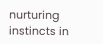nurturing instincts in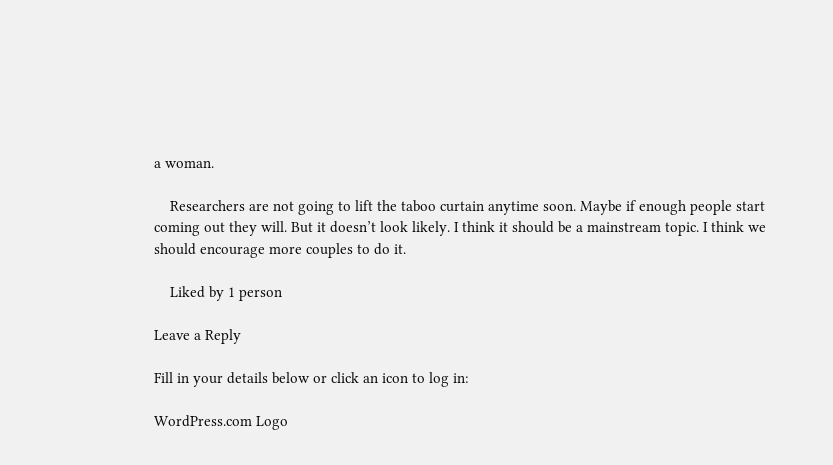a woman.

    Researchers are not going to lift the taboo curtain anytime soon. Maybe if enough people start coming out they will. But it doesn’t look likely. I think it should be a mainstream topic. I think we should encourage more couples to do it.

    Liked by 1 person

Leave a Reply

Fill in your details below or click an icon to log in:

WordPress.com Logo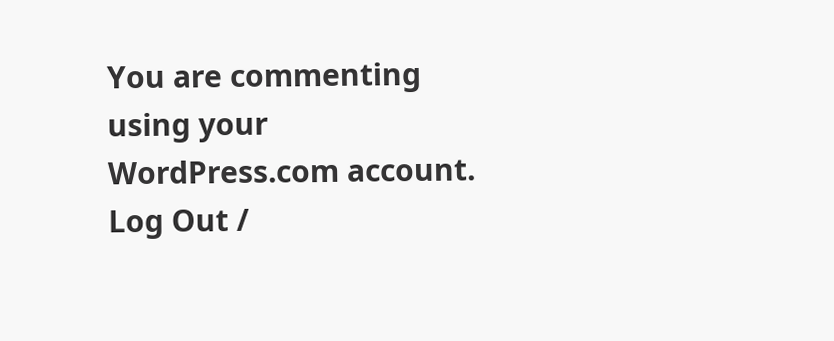You are commenting using your WordPress.com account. Log Out /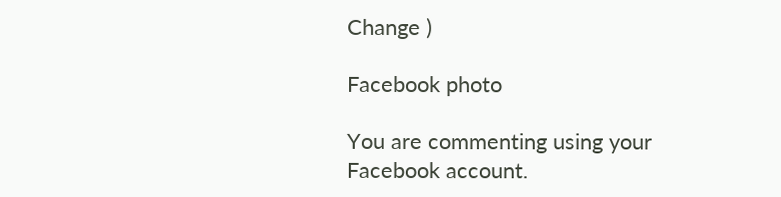Change )

Facebook photo

You are commenting using your Facebook account.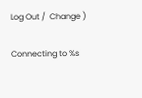Log Out /  Change )

Connecting to %s